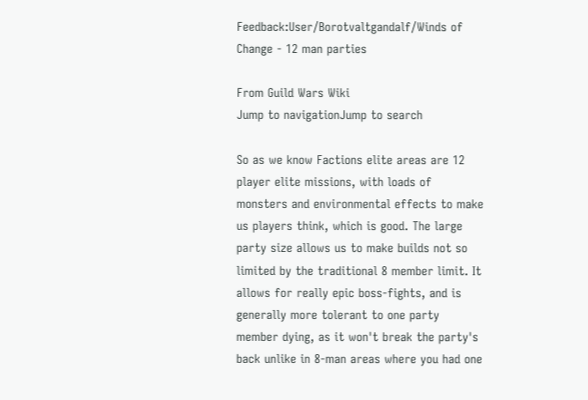Feedback:User/Borotvaltgandalf/Winds of Change - 12 man parties

From Guild Wars Wiki
Jump to navigationJump to search

So as we know Factions elite areas are 12 player elite missions, with loads of monsters and environmental effects to make us players think, which is good. The large party size allows us to make builds not so limited by the traditional 8 member limit. It allows for really epic boss-fights, and is generally more tolerant to one party member dying, as it won't break the party's back unlike in 8-man areas where you had one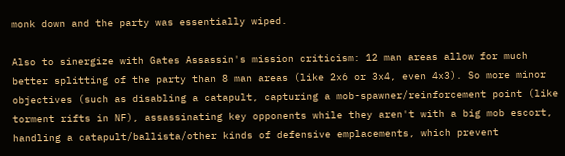monk down and the party was essentially wiped.

Also to sinergize with Gates Assassin's mission criticism: 12 man areas allow for much better splitting of the party than 8 man areas (like 2x6 or 3x4, even 4x3). So more minor objectives (such as disabling a catapult, capturing a mob-spawner/reinforcement point (like torment rifts in NF), assassinating key opponents while they aren't with a big mob escort, handling a catapult/ballista/other kinds of defensive emplacements, which prevent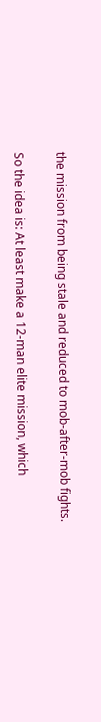the mission from being stale and reduced to mob-after-mob fights.

So the idea is: At least make a 12-man elite mission, which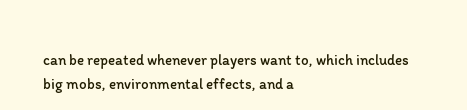can be repeated whenever players want to, which includes big mobs, environmental effects, and a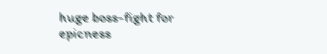huge boss-fight for epicness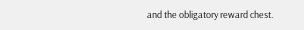and the obligatory reward chest.